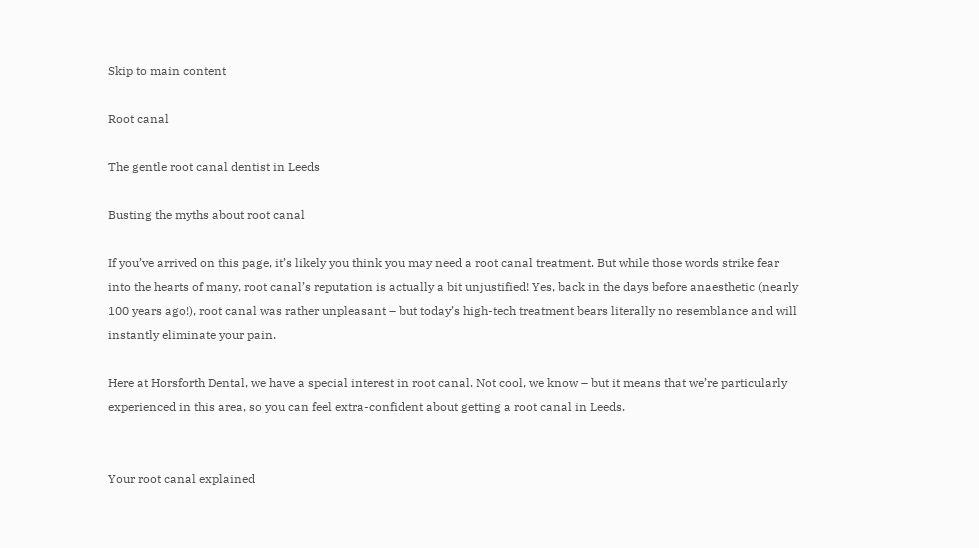Skip to main content

Root canal

The gentle root canal dentist in Leeds

Busting the myths about root canal

If you’ve arrived on this page, it’s likely you think you may need a root canal treatment. But while those words strike fear into the hearts of many, root canal’s reputation is actually a bit unjustified! Yes, back in the days before anaesthetic (nearly 100 years ago!), root canal was rather unpleasant – but today’s high-tech treatment bears literally no resemblance and will instantly eliminate your pain.

Here at Horsforth Dental, we have a special interest in root canal. Not cool, we know – but it means that we’re particularly experienced in this area, so you can feel extra-confident about getting a root canal in Leeds.


Your root canal explained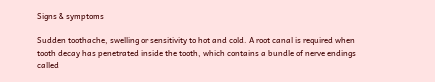Signs & symptoms

Sudden toothache, swelling or sensitivity to hot and cold. A root canal is required when tooth decay has penetrated inside the tooth, which contains a bundle of nerve endings called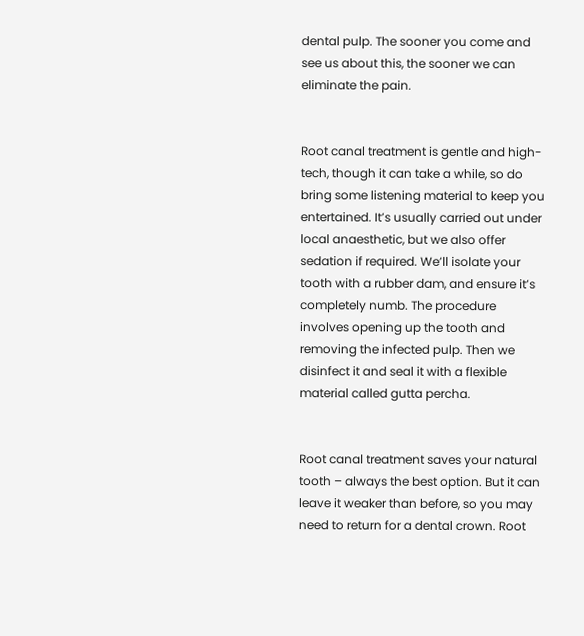dental pulp. The sooner you come and see us about this, the sooner we can eliminate the pain.


Root canal treatment is gentle and high-tech, though it can take a while, so do bring some listening material to keep you entertained. It’s usually carried out under local anaesthetic, but we also offer sedation if required. We’ll isolate your tooth with a rubber dam, and ensure it’s completely numb. The procedure involves opening up the tooth and removing the infected pulp. Then we disinfect it and seal it with a flexible material called gutta percha.


Root canal treatment saves your natural tooth – always the best option. But it can leave it weaker than before, so you may need to return for a dental crown. Root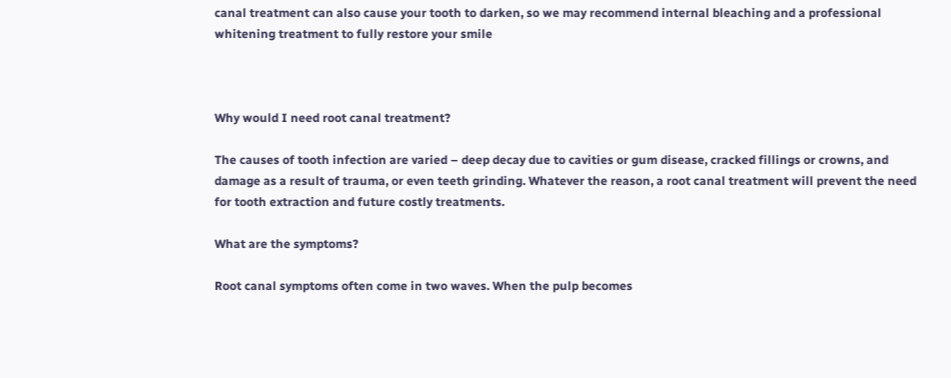canal treatment can also cause your tooth to darken, so we may recommend internal bleaching and a professional whitening treatment to fully restore your smile



Why would I need root canal treatment?

The causes of tooth infection are varied – deep decay due to cavities or gum disease, cracked fillings or crowns, and damage as a result of trauma, or even teeth grinding. Whatever the reason, a root canal treatment will prevent the need for tooth extraction and future costly treatments.

What are the symptoms?

Root canal symptoms often come in two waves. When the pulp becomes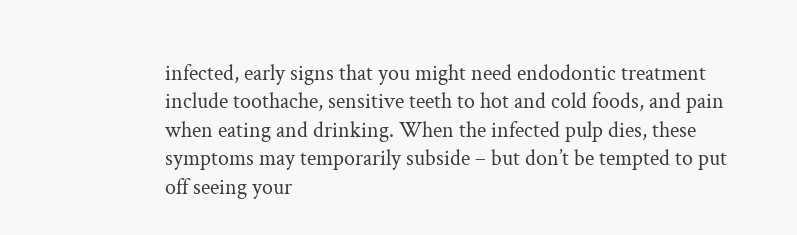infected, early signs that you might need endodontic treatment include toothache, sensitive teeth to hot and cold foods, and pain when eating and drinking. When the infected pulp dies, these symptoms may temporarily subside – but don’t be tempted to put off seeing your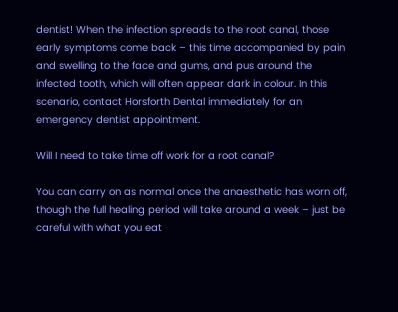dentist! When the infection spreads to the root canal, those early symptoms come back – this time accompanied by pain and swelling to the face and gums, and pus around the infected tooth, which will often appear dark in colour. In this scenario, contact Horsforth Dental immediately for an emergency dentist appointment.

Will I need to take time off work for a root canal?

You can carry on as normal once the anaesthetic has worn off, though the full healing period will take around a week – just be careful with what you eat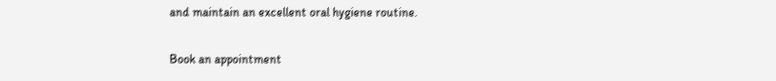and maintain an excellent oral hygiene routine.

Book an appointment